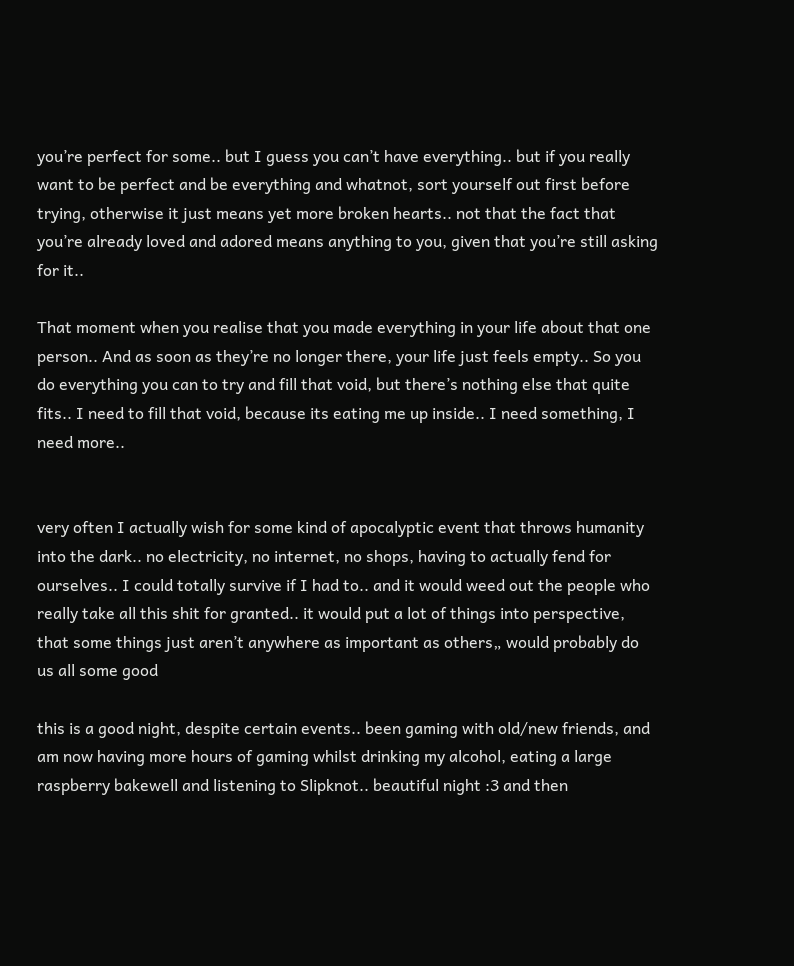you’re perfect for some.. but I guess you can’t have everything.. but if you really want to be perfect and be everything and whatnot, sort yourself out first before trying, otherwise it just means yet more broken hearts.. not that the fact that you’re already loved and adored means anything to you, given that you’re still asking for it..

That moment when you realise that you made everything in your life about that one person.. And as soon as they’re no longer there, your life just feels empty.. So you do everything you can to try and fill that void, but there’s nothing else that quite fits.. I need to fill that void, because its eating me up inside.. I need something, I need more..


very often I actually wish for some kind of apocalyptic event that throws humanity into the dark.. no electricity, no internet, no shops, having to actually fend for ourselves.. I could totally survive if I had to.. and it would weed out the people who really take all this shit for granted.. it would put a lot of things into perspective, that some things just aren’t anywhere as important as others„ would probably do us all some good

this is a good night, despite certain events.. been gaming with old/new friends, and am now having more hours of gaming whilst drinking my alcohol, eating a large raspberry bakewell and listening to Slipknot.. beautiful night :3 and then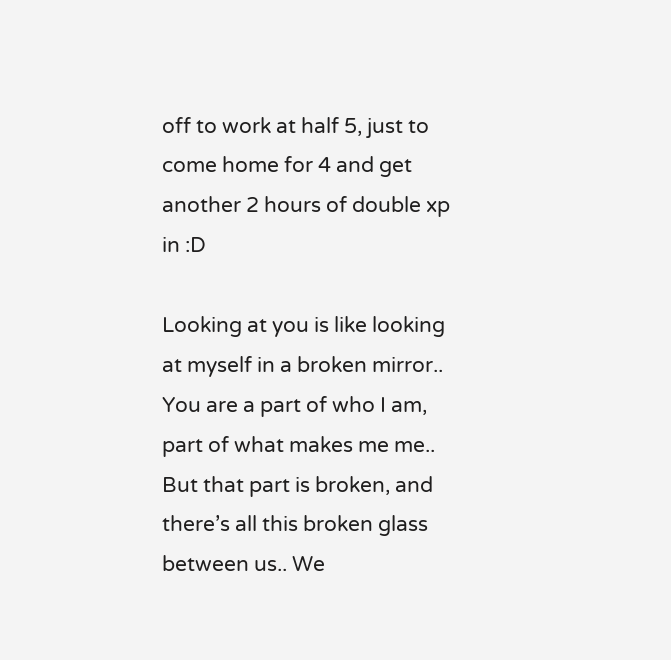off to work at half 5, just to come home for 4 and get another 2 hours of double xp in :D

Looking at you is like looking at myself in a broken mirror.. You are a part of who I am, part of what makes me me.. But that part is broken, and there’s all this broken glass between us.. We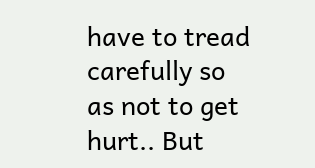have to tread carefully so as not to get hurt.. But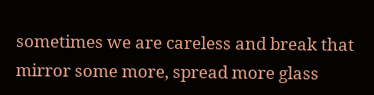sometimes we are careless and break that mirror some more, spread more glass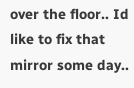over the floor.. Id like to fix that mirror some day..